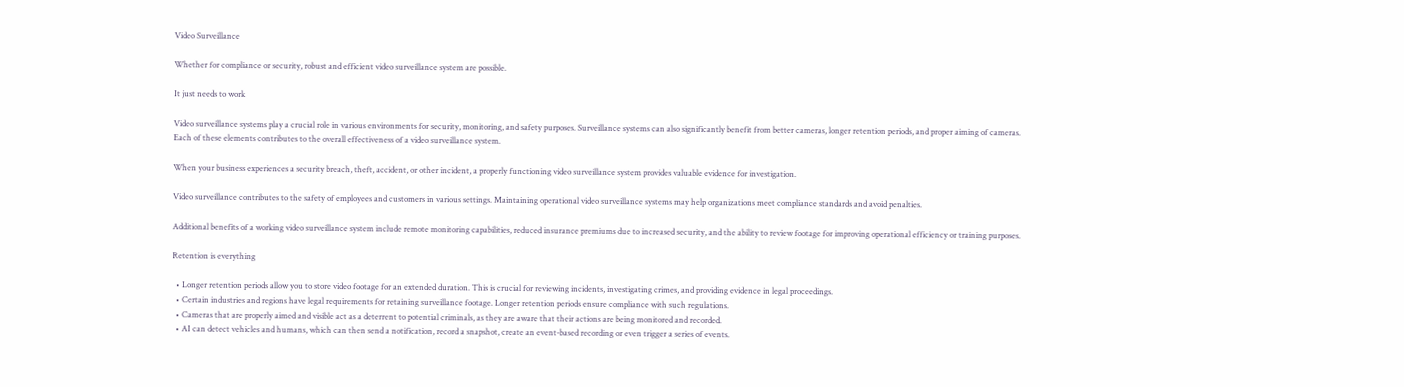Video Surveillance

Whether for compliance or security, robust and efficient video surveillance system are possible.

It just needs to work

Video surveillance systems play a crucial role in various environments for security, monitoring, and safety purposes. Surveillance systems can also significantly benefit from better cameras, longer retention periods, and proper aiming of cameras. Each of these elements contributes to the overall effectiveness of a video surveillance system.

When your business experiences a security breach, theft, accident, or other incident, a properly functioning video surveillance system provides valuable evidence for investigation.

Video surveillance contributes to the safety of employees and customers in various settings. Maintaining operational video surveillance systems may help organizations meet compliance standards and avoid penalties.

Additional benefits of a working video surveillance system include remote monitoring capabilities, reduced insurance premiums due to increased security, and the ability to review footage for improving operational efficiency or training purposes.

Retention is everything

  • Longer retention periods allow you to store video footage for an extended duration. This is crucial for reviewing incidents, investigating crimes, and providing evidence in legal proceedings.
  • Certain industries and regions have legal requirements for retaining surveillance footage. Longer retention periods ensure compliance with such regulations.
  • Cameras that are properly aimed and visible act as a deterrent to potential criminals, as they are aware that their actions are being monitored and recorded.
  • AI can detect vehicles and humans, which can then send a notification, record a snapshot, create an event-based recording or even trigger a series of events.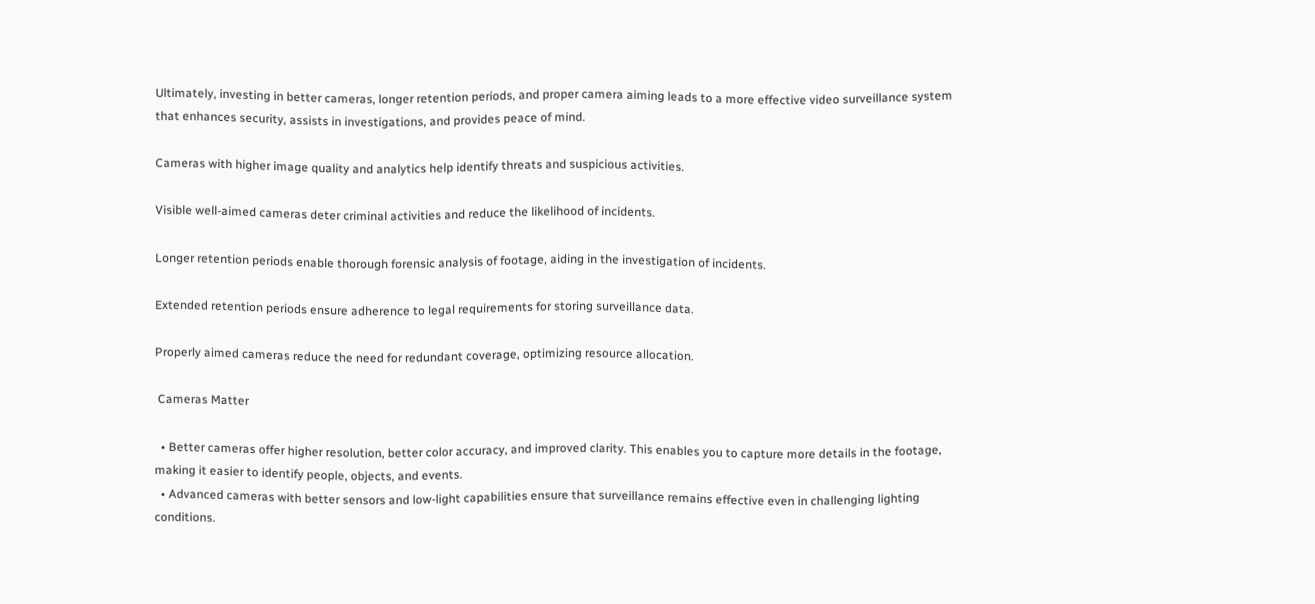Ultimately, investing in better cameras, longer retention periods, and proper camera aiming leads to a more effective video surveillance system that enhances security, assists in investigations, and provides peace of mind.

Cameras with higher image quality and analytics help identify threats and suspicious activities.

Visible well-aimed cameras deter criminal activities and reduce the likelihood of incidents.

Longer retention periods enable thorough forensic analysis of footage, aiding in the investigation of incidents.

Extended retention periods ensure adherence to legal requirements for storing surveillance data.

Properly aimed cameras reduce the need for redundant coverage, optimizing resource allocation.

 Cameras Matter

  • Better cameras offer higher resolution, better color accuracy, and improved clarity. This enables you to capture more details in the footage, making it easier to identify people, objects, and events.
  • Advanced cameras with better sensors and low-light capabilities ensure that surveillance remains effective even in challenging lighting conditions.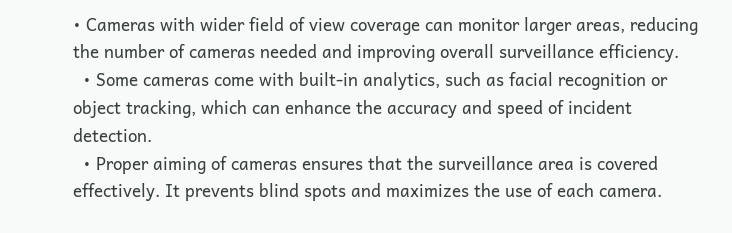• Cameras with wider field of view coverage can monitor larger areas, reducing the number of cameras needed and improving overall surveillance efficiency.
  • Some cameras come with built-in analytics, such as facial recognition or object tracking, which can enhance the accuracy and speed of incident detection.
  • Proper aiming of cameras ensures that the surveillance area is covered effectively. It prevents blind spots and maximizes the use of each camera.